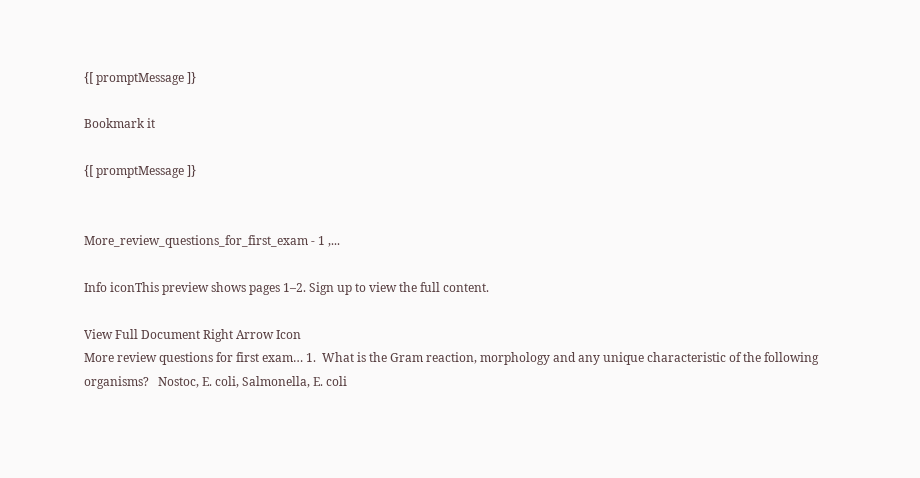{[ promptMessage ]}

Bookmark it

{[ promptMessage ]}


More_review_questions_for_first_exam - 1 ,...

Info iconThis preview shows pages 1–2. Sign up to view the full content.

View Full Document Right Arrow Icon
More review questions for first exam… 1.  What is the Gram reaction, morphology and any unique characteristic of the following  organisms?   Nostoc, E. coli, Salmonella, E. coli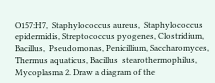O157:H7,  Staphylococcus aureus,  Staphylococcus epidermidis, Streptococcus pyogenes, Clostridium, Bacillus,  Pseudomonas, Penicillium, Saccharomyces, Thermus aquaticus, Bacillus  stearothermophilus, Mycoplasma 2. Draw a diagram of the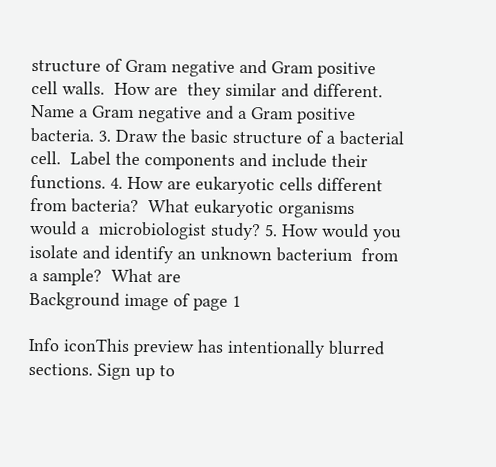structure of Gram negative and Gram positive cell walls.  How are  they similar and different.  Name a Gram negative and a Gram positive bacteria. 3. Draw the basic structure of a bacterial cell.  Label the components and include their  functions. 4. How are eukaryotic cells different from bacteria?  What eukaryotic organisms would a  microbiologist study? 5. How would you isolate and identify an unknown bacterium  from a sample?  What are
Background image of page 1

Info iconThis preview has intentionally blurred sections. Sign up to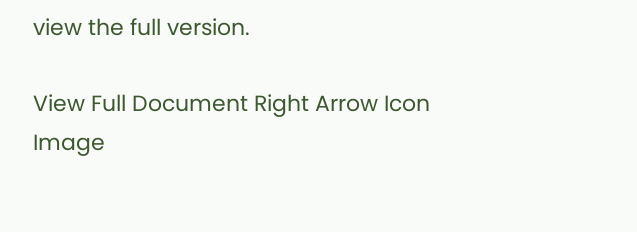view the full version.

View Full Document Right Arrow Icon
Image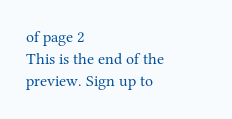of page 2
This is the end of the preview. Sign up to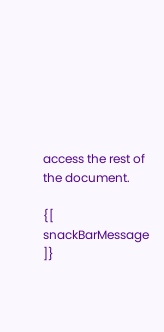access the rest of the document.

{[ snackBarMessage ]}